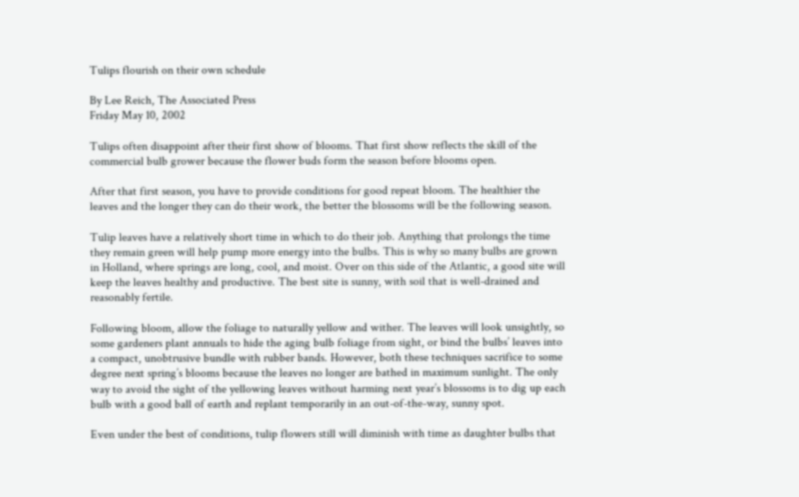Tulips flourish on their own schedule

By Lee Reich, The Associated Press
Friday May 10, 2002

Tulips often disappoint after their first show of blooms. That first show reflects the skill of the commercial bulb grower because the flower buds form the season before blooms open.

After that first season, you have to provide conditions for good repeat bloom. The healthier the leaves and the longer they can do their work, the better the blossoms will be the following season.

Tulip leaves have a relatively short time in which to do their job. Anything that prolongs the time they remain green will help pump more energy into the bulbs. This is why so many bulbs are grown in Holland, where springs are long, cool, and moist. Over on this side of the Atlantic, a good site will keep the leaves healthy and productive. The best site is sunny, with soil that is well-drained and reasonably fertile.

Following bloom, allow the foliage to naturally yellow and wither. The leaves will look unsightly, so some gardeners plant annuals to hide the aging bulb foliage from sight, or bind the bulbs’ leaves into a compact, unobtrusive bundle with rubber bands. However, both these techniques sacrifice to some degree next spring’s blooms because the leaves no longer are bathed in maximum sunlight. The only way to avoid the sight of the yellowing leaves without harming next year’s blossoms is to dig up each bulb with a good ball of earth and replant temporarily in an out-of-the-way, sunny spot.

Even under the best of conditions, tulip flowers still will diminish with time as daughter bulbs that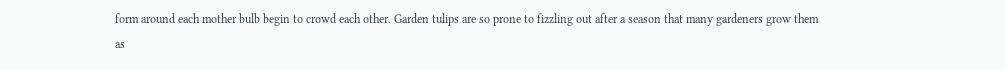form around each mother bulb begin to crowd each other. Garden tulips are so prone to fizzling out after a season that many gardeners grow them as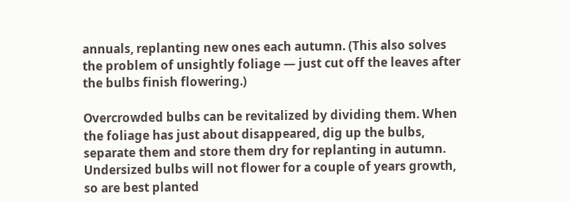annuals, replanting new ones each autumn. (This also solves the problem of unsightly foliage — just cut off the leaves after the bulbs finish flowering.)

Overcrowded bulbs can be revitalized by dividing them. When the foliage has just about disappeared, dig up the bulbs, separate them and store them dry for replanting in autumn. Undersized bulbs will not flower for a couple of years growth, so are best planted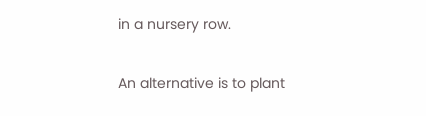in a nursery row.

An alternative is to plant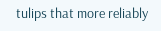tulips that more reliably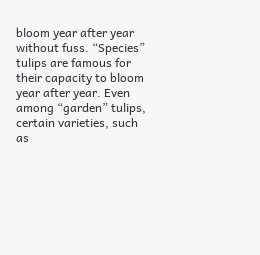bloom year after year without fuss. “Species” tulips are famous for their capacity to bloom year after year. Even among “garden” tulips, certain varieties, such as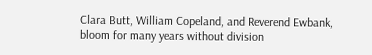Clara Butt, William Copeland, and Reverend Ewbank, bloom for many years without division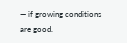— if growing conditions are good.